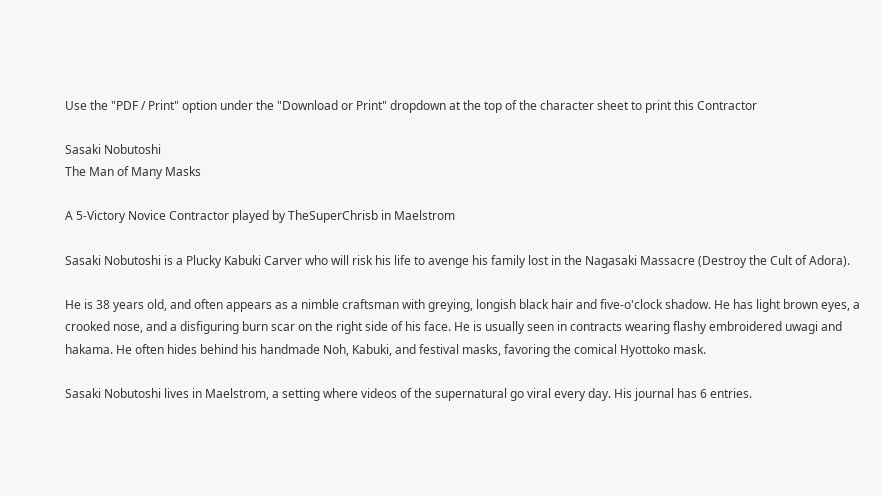Use the "PDF / Print" option under the "Download or Print" dropdown at the top of the character sheet to print this Contractor

Sasaki Nobutoshi
The Man of Many Masks

A 5-Victory Novice Contractor played by TheSuperChrisb in Maelstrom

Sasaki Nobutoshi is a Plucky Kabuki Carver who will risk his life to avenge his family lost in the Nagasaki Massacre (Destroy the Cult of Adora).

He is 38 years old, and often appears as a nimble craftsman with greying, longish black hair and five-o'clock shadow. He has light brown eyes, a crooked nose, and a disfiguring burn scar on the right side of his face. He is usually seen in contracts wearing flashy embroidered uwagi and hakama. He often hides behind his handmade Noh, Kabuki, and festival masks, favoring the comical Hyottoko mask.

Sasaki Nobutoshi lives in Maelstrom, a setting where videos of the supernatural go viral every day. His journal has 6 entries.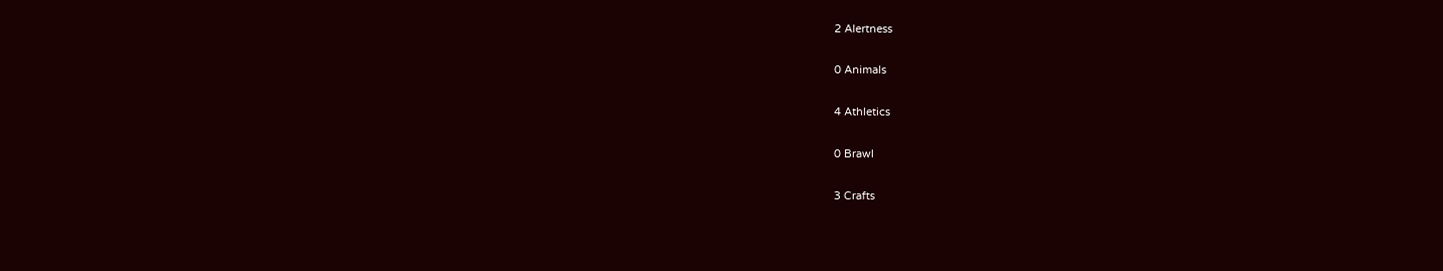2 Alertness

0 Animals

4 Athletics

0 Brawl

3 Crafts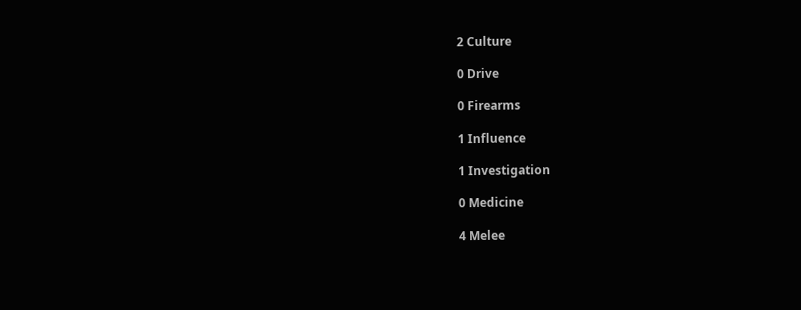2 Culture

0 Drive

0 Firearms

1 Influence

1 Investigation

0 Medicine

4 Melee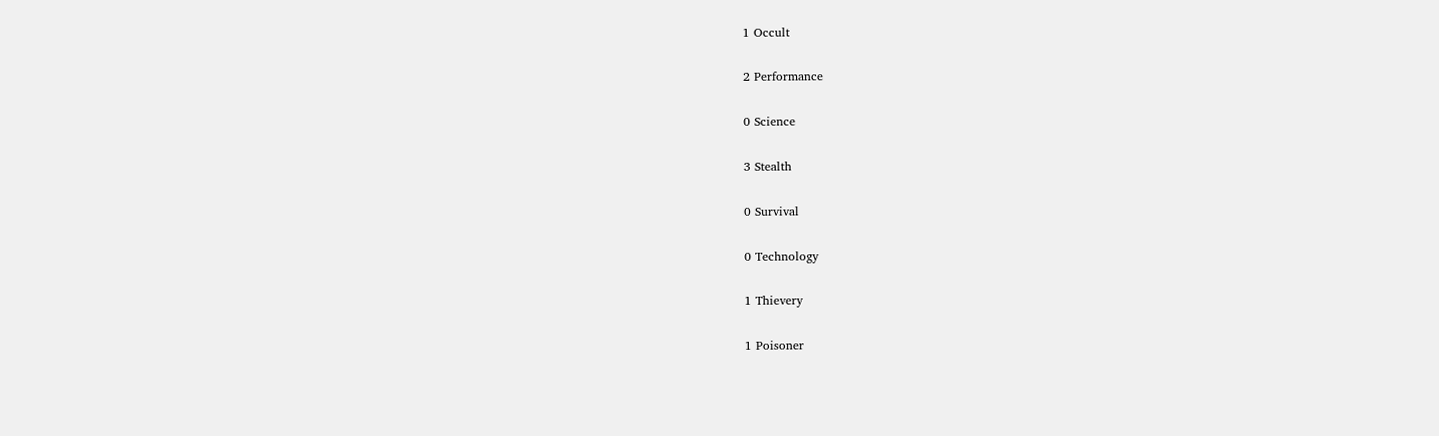1 Occult

2 Performance

0 Science

3 Stealth

0 Survival

0 Technology

1 Thievery

1 Poisoner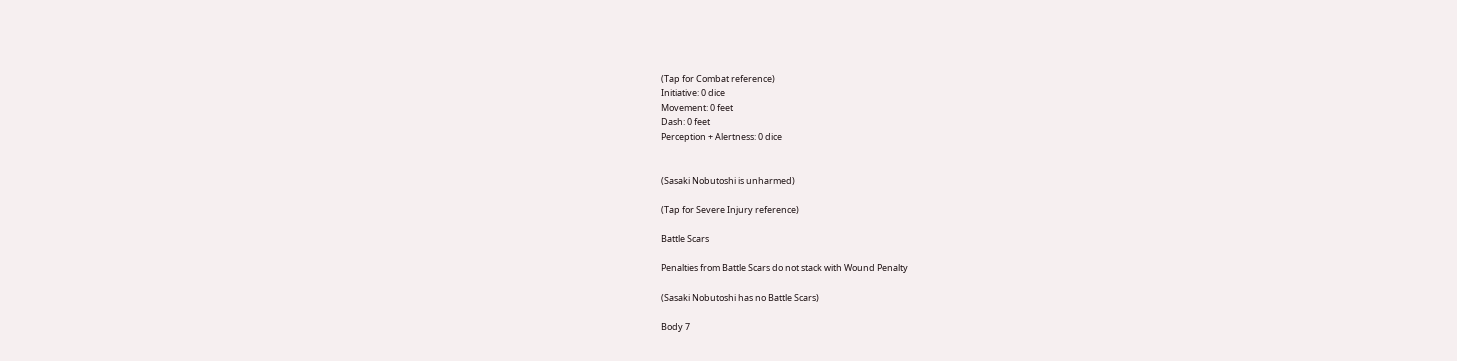(Tap for Combat reference)
Initiative: 0 dice
Movement: 0 feet
Dash: 0 feet
Perception + Alertness: 0 dice


(Sasaki Nobutoshi is unharmed)

(Tap for Severe Injury reference)

Battle Scars

Penalties from Battle Scars do not stack with Wound Penalty

(Sasaki Nobutoshi has no Battle Scars)

Body 7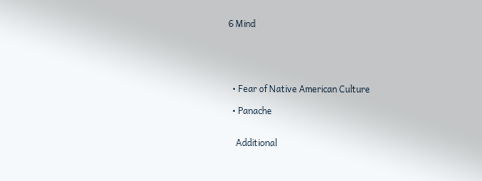6 Mind





  • Fear of Native American Culture

  • Panache


    Additional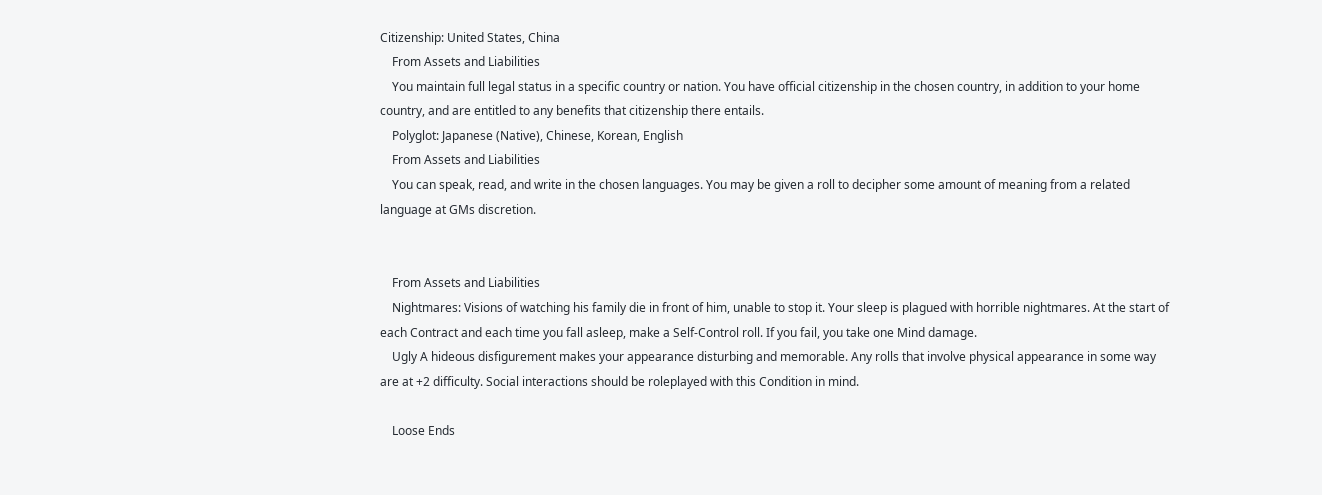Citizenship: United States, China
    From Assets and Liabilities
    You maintain full legal status in a specific country or nation. You have official citizenship in the chosen country, in addition to your home country, and are entitled to any benefits that citizenship there entails.
    Polyglot: Japanese (Native), Chinese, Korean, English
    From Assets and Liabilities
    You can speak, read, and write in the chosen languages. You may be given a roll to decipher some amount of meaning from a related language at GMs discretion.


    From Assets and Liabilities
    Nightmares: Visions of watching his family die in front of him, unable to stop it. Your sleep is plagued with horrible nightmares. At the start of each Contract and each time you fall asleep, make a Self-Control roll. If you fail, you take one Mind damage.
    Ugly A hideous disfigurement makes your appearance disturbing and memorable. Any rolls that involve physical appearance in some way are at +2 difficulty. Social interactions should be roleplayed with this Condition in mind.

    Loose Ends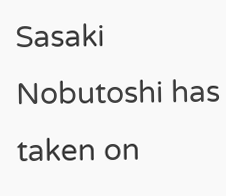Sasaki Nobutoshi has taken on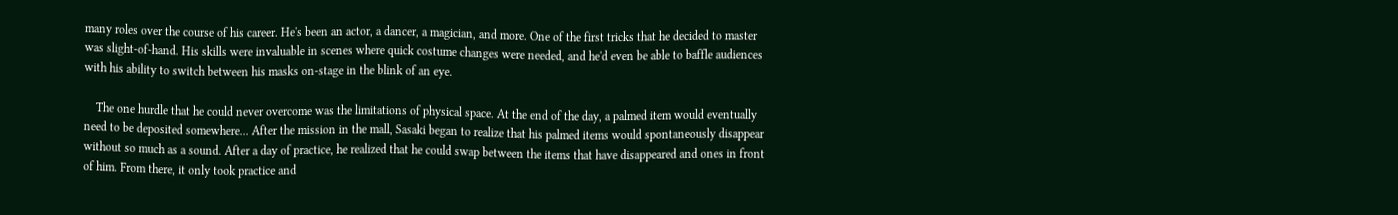many roles over the course of his career. He's been an actor, a dancer, a magician, and more. One of the first tricks that he decided to master was slight-of-hand. His skills were invaluable in scenes where quick costume changes were needed, and he'd even be able to baffle audiences with his ability to switch between his masks on-stage in the blink of an eye.

    The one hurdle that he could never overcome was the limitations of physical space. At the end of the day, a palmed item would eventually need to be deposited somewhere... After the mission in the mall, Sasaki began to realize that his palmed items would spontaneously disappear without so much as a sound. After a day of practice, he realized that he could swap between the items that have disappeared and ones in front of him. From there, it only took practice and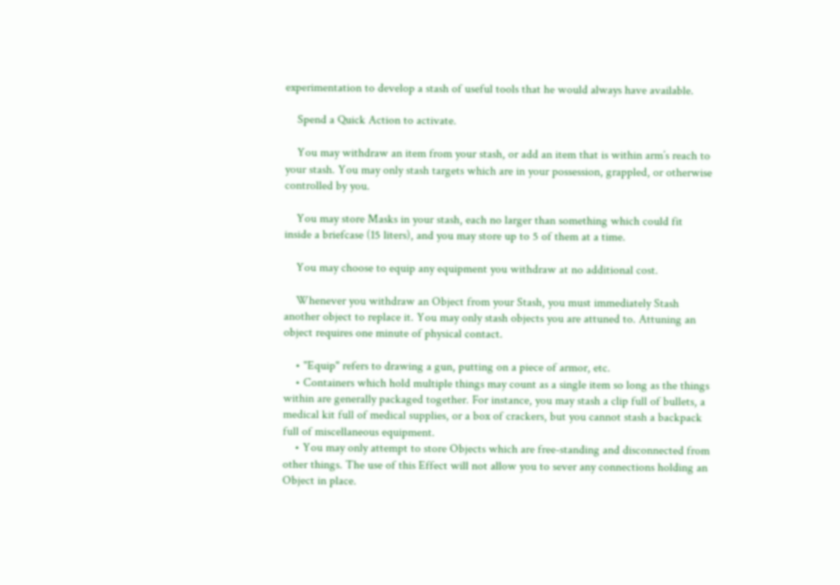experimentation to develop a stash of useful tools that he would always have available.

    Spend a Quick Action to activate.

    You may withdraw an item from your stash, or add an item that is within arm’s reach to your stash. You may only stash targets which are in your possession, grappled, or otherwise controlled by you.

    You may store Masks in your stash, each no larger than something which could fit inside a briefcase (15 liters), and you may store up to 5 of them at a time.

    You may choose to equip any equipment you withdraw at no additional cost.

    Whenever you withdraw an Object from your Stash, you must immediately Stash another object to replace it. You may only stash objects you are attuned to. Attuning an object requires one minute of physical contact.

    • "Equip" refers to drawing a gun, putting on a piece of armor, etc.
    • Containers which hold multiple things may count as a single item so long as the things within are generally packaged together. For instance, you may stash a clip full of bullets, a medical kit full of medical supplies, or a box of crackers, but you cannot stash a backpack full of miscellaneous equipment.
    • You may only attempt to store Objects which are free-standing and disconnected from other things. The use of this Effect will not allow you to sever any connections holding an Object in place.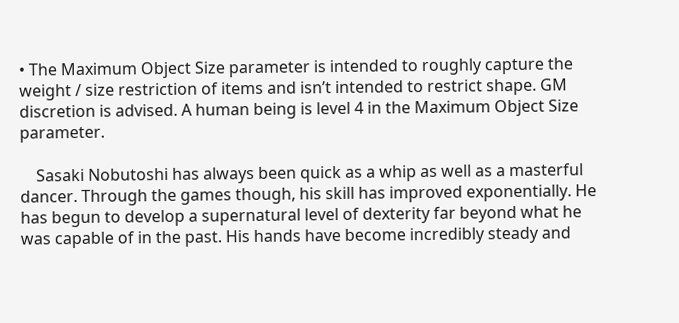• The Maximum Object Size parameter is intended to roughly capture the weight / size restriction of items and isn’t intended to restrict shape. GM discretion is advised. A human being is level 4 in the Maximum Object Size parameter.

    Sasaki Nobutoshi has always been quick as a whip as well as a masterful dancer. Through the games though, his skill has improved exponentially. He has begun to develop a supernatural level of dexterity far beyond what he was capable of in the past. His hands have become incredibly steady and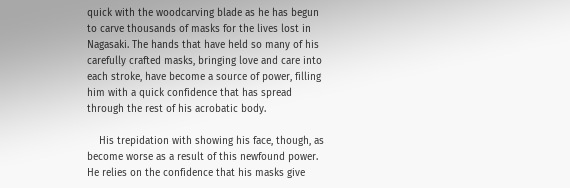quick with the woodcarving blade as he has begun to carve thousands of masks for the lives lost in Nagasaki. The hands that have held so many of his carefully crafted masks, bringing love and care into each stroke, have become a source of power, filling him with a quick confidence that has spread through the rest of his acrobatic body.

    His trepidation with showing his face, though, as become worse as a result of this newfound power. He relies on the confidence that his masks give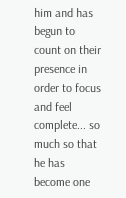him and has begun to count on their presence in order to focus and feel complete... so much so that he has become one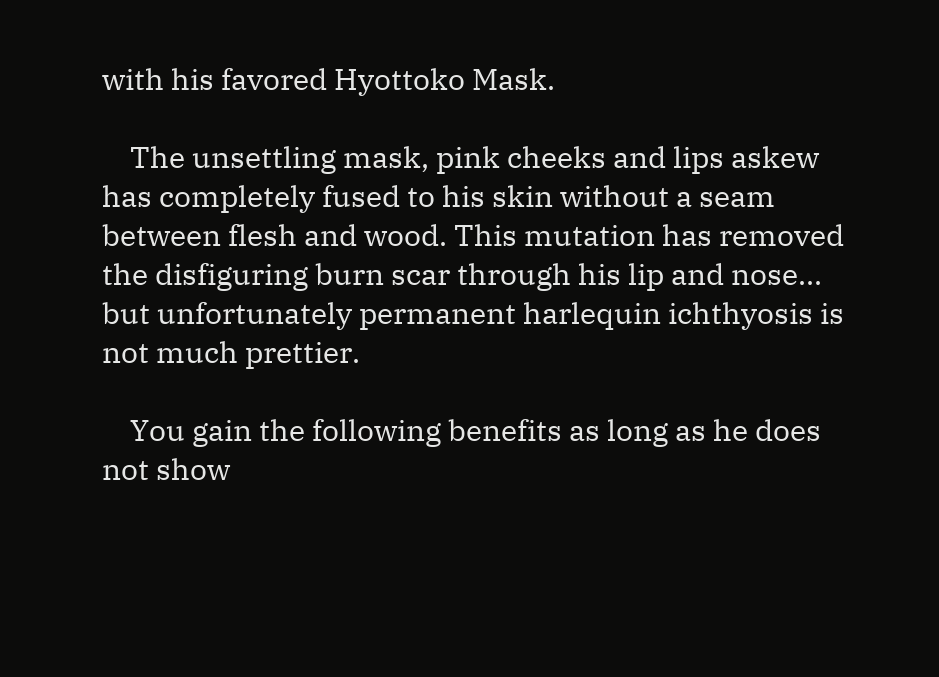with his favored Hyottoko Mask.

    The unsettling mask, pink cheeks and lips askew has completely fused to his skin without a seam between flesh and wood. This mutation has removed the disfiguring burn scar through his lip and nose... but unfortunately permanent harlequin ichthyosis is not much prettier.

    You gain the following benefits as long as he does not show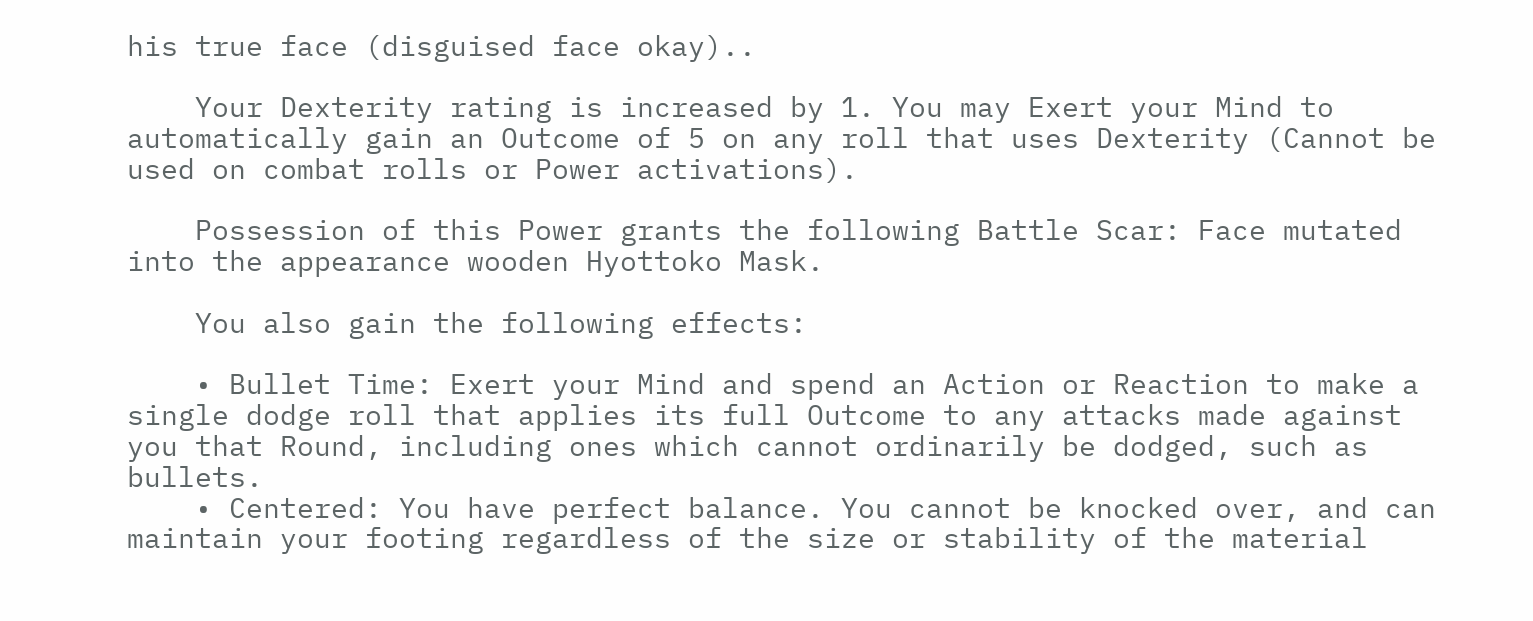his true face (disguised face okay)..

    Your Dexterity rating is increased by 1. You may Exert your Mind to automatically gain an Outcome of 5 on any roll that uses Dexterity (Cannot be used on combat rolls or Power activations).

    Possession of this Power grants the following Battle Scar: Face mutated into the appearance wooden Hyottoko Mask.

    You also gain the following effects:

    • Bullet Time: Exert your Mind and spend an Action or Reaction to make a single dodge roll that applies its full Outcome to any attacks made against you that Round, including ones which cannot ordinarily be dodged, such as bullets.
    • Centered: You have perfect balance. You cannot be knocked over, and can maintain your footing regardless of the size or stability of the material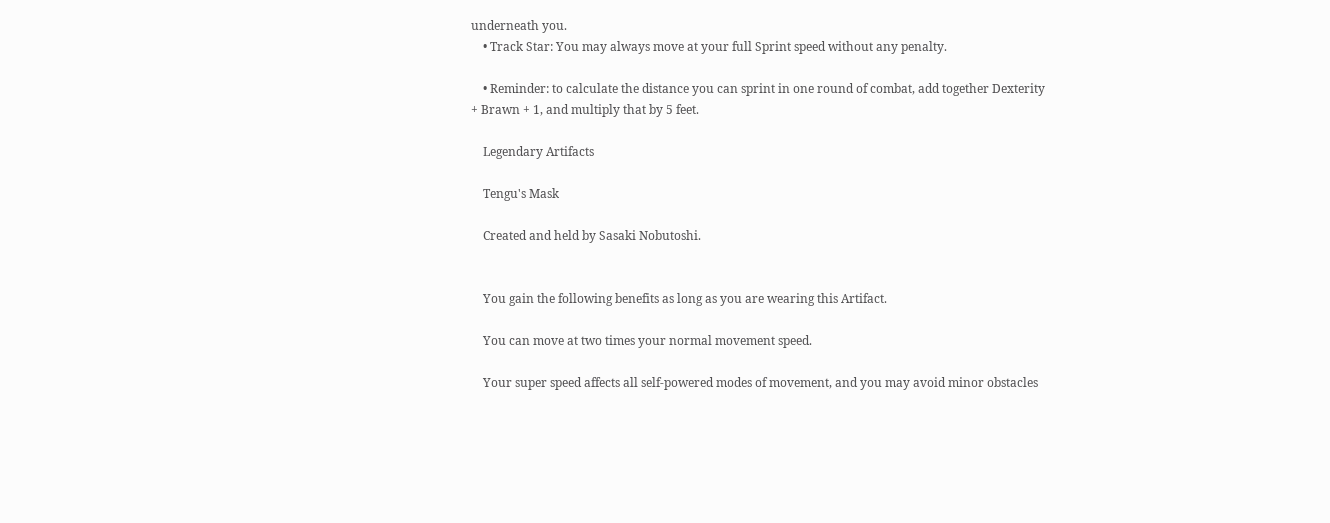underneath you.
    • Track Star: You may always move at your full Sprint speed without any penalty.

    • Reminder: to calculate the distance you can sprint in one round of combat, add together Dexterity + Brawn + 1, and multiply that by 5 feet.

    Legendary Artifacts

    Tengu's Mask

    Created and held by Sasaki Nobutoshi.


    You gain the following benefits as long as you are wearing this Artifact.

    You can move at two times your normal movement speed.

    Your super speed affects all self-powered modes of movement, and you may avoid minor obstacles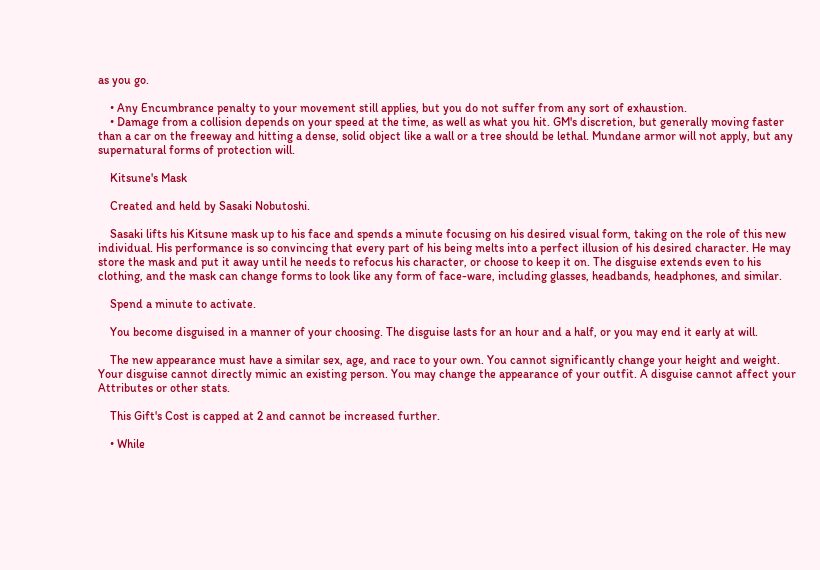as you go.

    • Any Encumbrance penalty to your movement still applies, but you do not suffer from any sort of exhaustion.
    • Damage from a collision depends on your speed at the time, as well as what you hit. GM's discretion, but generally moving faster than a car on the freeway and hitting a dense, solid object like a wall or a tree should be lethal. Mundane armor will not apply, but any supernatural forms of protection will.

    Kitsune's Mask

    Created and held by Sasaki Nobutoshi.

    Sasaki lifts his Kitsune mask up to his face and spends a minute focusing on his desired visual form, taking on the role of this new individual. His performance is so convincing that every part of his being melts into a perfect illusion of his desired character. He may store the mask and put it away until he needs to refocus his character, or choose to keep it on. The disguise extends even to his clothing, and the mask can change forms to look like any form of face-ware, including glasses, headbands, headphones, and similar.

    Spend a minute to activate.

    You become disguised in a manner of your choosing. The disguise lasts for an hour and a half, or you may end it early at will.

    The new appearance must have a similar sex, age, and race to your own. You cannot significantly change your height and weight. Your disguise cannot directly mimic an existing person. You may change the appearance of your outfit. A disguise cannot affect your Attributes or other stats.

    This Gift's Cost is capped at 2 and cannot be increased further.

    • While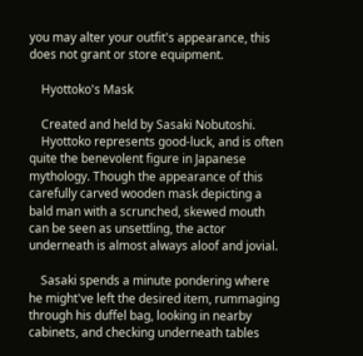you may alter your outfit's appearance, this does not grant or store equipment.

    Hyottoko's Mask

    Created and held by Sasaki Nobutoshi.
    Hyottoko represents good-luck, and is often quite the benevolent figure in Japanese mythology. Though the appearance of this carefully carved wooden mask depicting a bald man with a scrunched, skewed mouth can be seen as unsettling, the actor underneath is almost always aloof and jovial.

    Sasaki spends a minute pondering where he might've left the desired item, rummaging through his duffel bag, looking in nearby cabinets, and checking underneath tables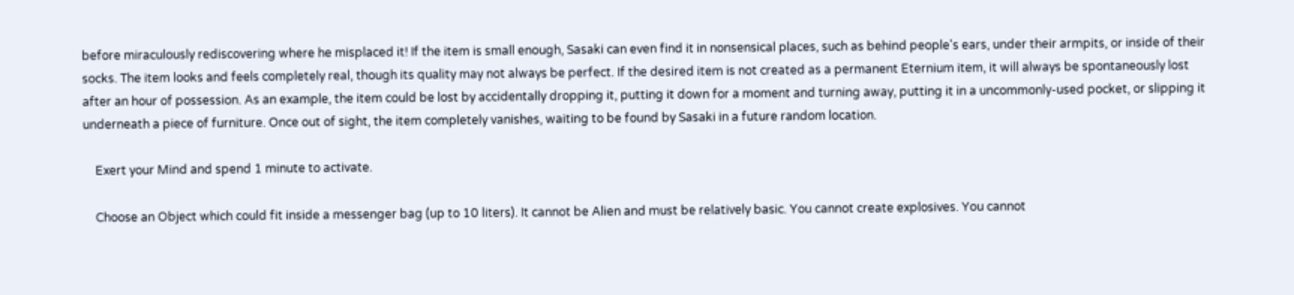before miraculously rediscovering where he misplaced it! If the item is small enough, Sasaki can even find it in nonsensical places, such as behind people's ears, under their armpits, or inside of their socks. The item looks and feels completely real, though its quality may not always be perfect. If the desired item is not created as a permanent Eternium item, it will always be spontaneously lost after an hour of possession. As an example, the item could be lost by accidentally dropping it, putting it down for a moment and turning away, putting it in a uncommonly-used pocket, or slipping it underneath a piece of furniture. Once out of sight, the item completely vanishes, waiting to be found by Sasaki in a future random location.

    Exert your Mind and spend 1 minute to activate.

    Choose an Object which could fit inside a messenger bag (up to 10 liters). It cannot be Alien and must be relatively basic. You cannot create explosives. You cannot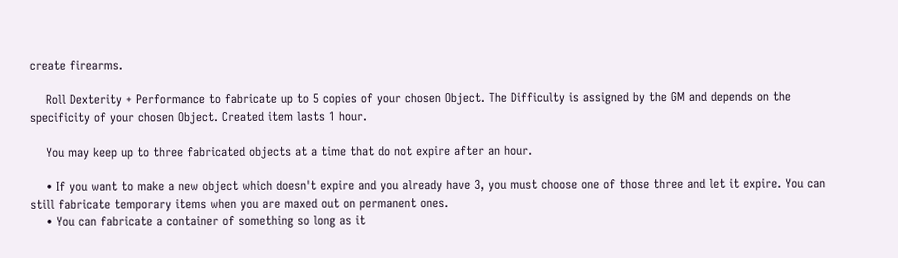create firearms.

    Roll Dexterity + Performance to fabricate up to 5 copies of your chosen Object. The Difficulty is assigned by the GM and depends on the specificity of your chosen Object. Created item lasts 1 hour.

    You may keep up to three fabricated objects at a time that do not expire after an hour.

    • If you want to make a new object which doesn't expire and you already have 3, you must choose one of those three and let it expire. You can still fabricate temporary items when you are maxed out on permanent ones.
    • You can fabricate a container of something so long as it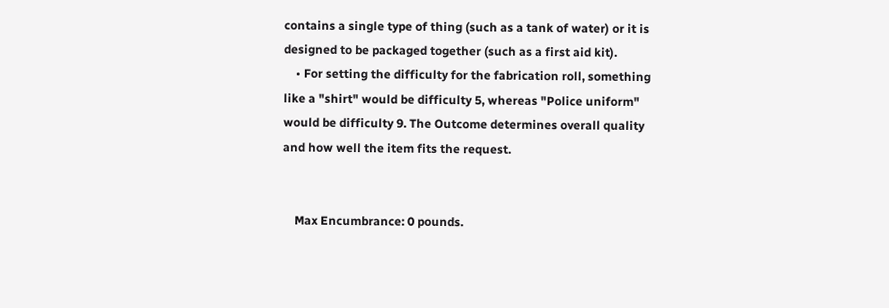contains a single type of thing (such as a tank of water) or it is designed to be packaged together (such as a first aid kit).
    • For setting the difficulty for the fabrication roll, something like a "shirt" would be difficulty 5, whereas "Police uniform" would be difficulty 9. The Outcome determines overall quality and how well the item fits the request.


    Max Encumbrance: 0 pounds.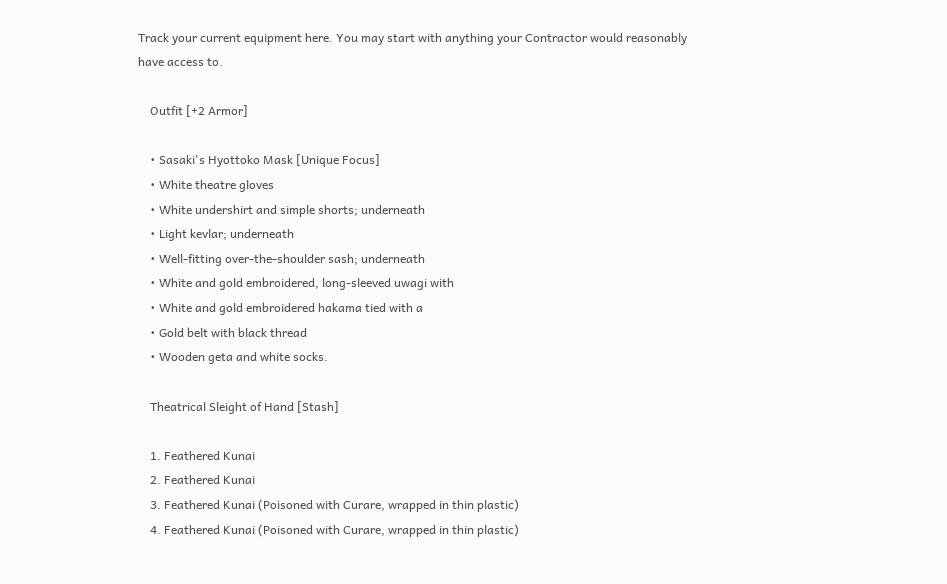Track your current equipment here. You may start with anything your Contractor would reasonably have access to.

    Outfit [+2 Armor]

    • Sasaki's Hyottoko Mask [Unique Focus]
    • White theatre gloves
    • White undershirt and simple shorts; underneath
    • Light kevlar; underneath
    • Well-fitting over-the-shoulder sash; underneath
    • White and gold embroidered, long-sleeved uwagi with
    • White and gold embroidered hakama tied with a
    • Gold belt with black thread
    • Wooden geta and white socks.

    Theatrical Sleight of Hand [Stash]

    1. Feathered Kunai
    2. Feathered Kunai
    3. Feathered Kunai (Poisoned with Curare, wrapped in thin plastic)
    4. Feathered Kunai (Poisoned with Curare, wrapped in thin plastic)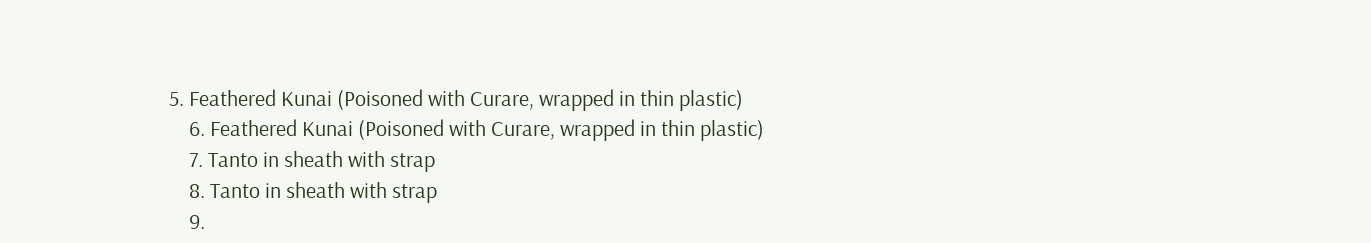5. Feathered Kunai (Poisoned with Curare, wrapped in thin plastic)
    6. Feathered Kunai (Poisoned with Curare, wrapped in thin plastic)
    7. Tanto in sheath with strap
    8. Tanto in sheath with strap
    9.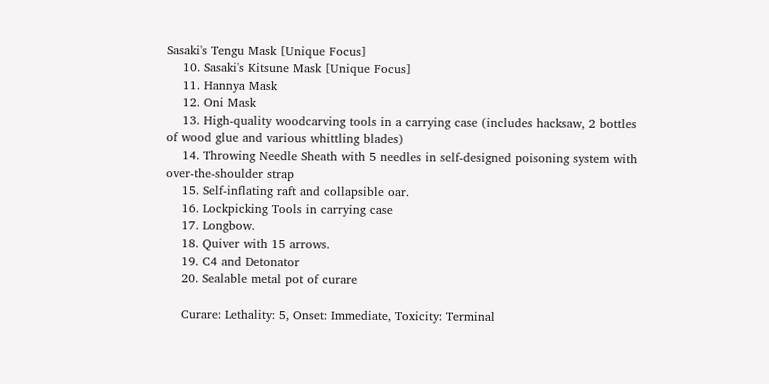Sasaki's Tengu Mask [Unique Focus]
    10. Sasaki's Kitsune Mask [Unique Focus]
    11. Hannya Mask
    12. Oni Mask
    13. High-quality woodcarving tools in a carrying case (includes hacksaw, 2 bottles of wood glue and various whittling blades)
    14. Throwing Needle Sheath with 5 needles in self-designed poisoning system with over-the-shoulder strap
    15. Self-inflating raft and collapsible oar.
    16. Lockpicking Tools in carrying case
    17. Longbow.
    18. Quiver with 15 arrows.
    19. C4 and Detonator
    20. Sealable metal pot of curare

    Curare: Lethality: 5, Onset: Immediate, Toxicity: Terminal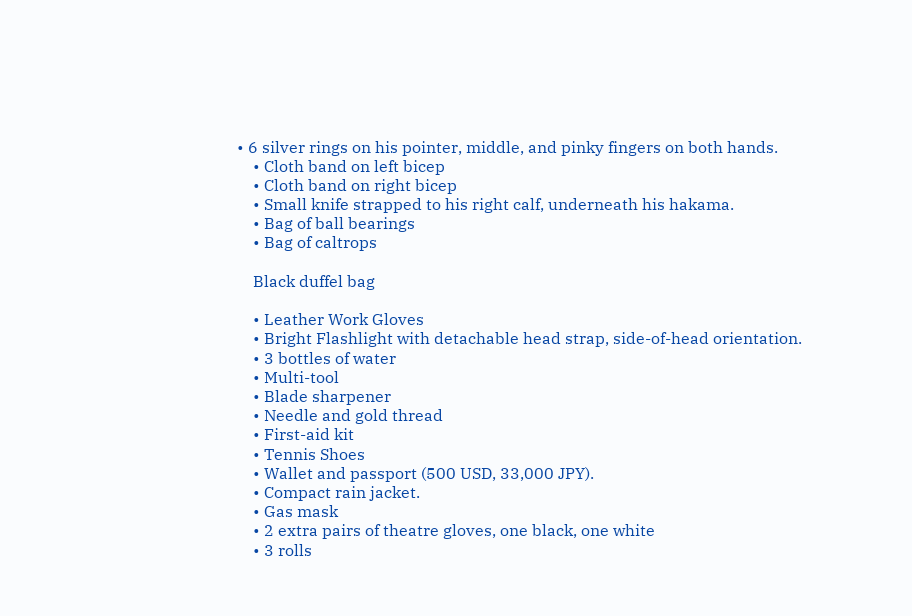• 6 silver rings on his pointer, middle, and pinky fingers on both hands.
    • Cloth band on left bicep
    • Cloth band on right bicep
    • Small knife strapped to his right calf, underneath his hakama.
    • Bag of ball bearings
    • Bag of caltrops

    Black duffel bag

    • Leather Work Gloves
    • Bright Flashlight with detachable head strap, side-of-head orientation.
    • 3 bottles of water
    • Multi-tool
    • Blade sharpener
    • Needle and gold thread
    • First-aid kit
    • Tennis Shoes
    • Wallet and passport (500 USD, 33,000 JPY).
    • Compact rain jacket.
    • Gas mask
    • 2 extra pairs of theatre gloves, one black, one white
    • 3 rolls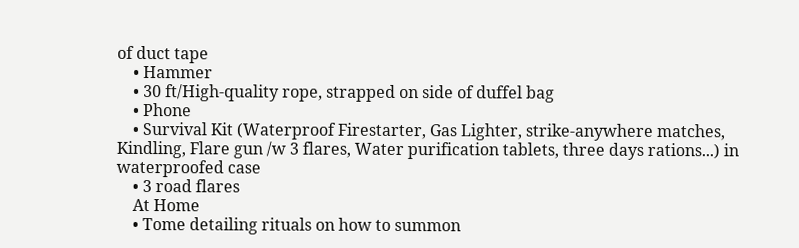of duct tape
    • Hammer
    • 30 ft/High-quality rope, strapped on side of duffel bag
    • Phone
    • Survival Kit (Waterproof Firestarter, Gas Lighter, strike-anywhere matches, Kindling, Flare gun /w 3 flares, Water purification tablets, three days rations...) in waterproofed case
    • 3 road flares
    At Home
    • Tome detailing rituals on how to summon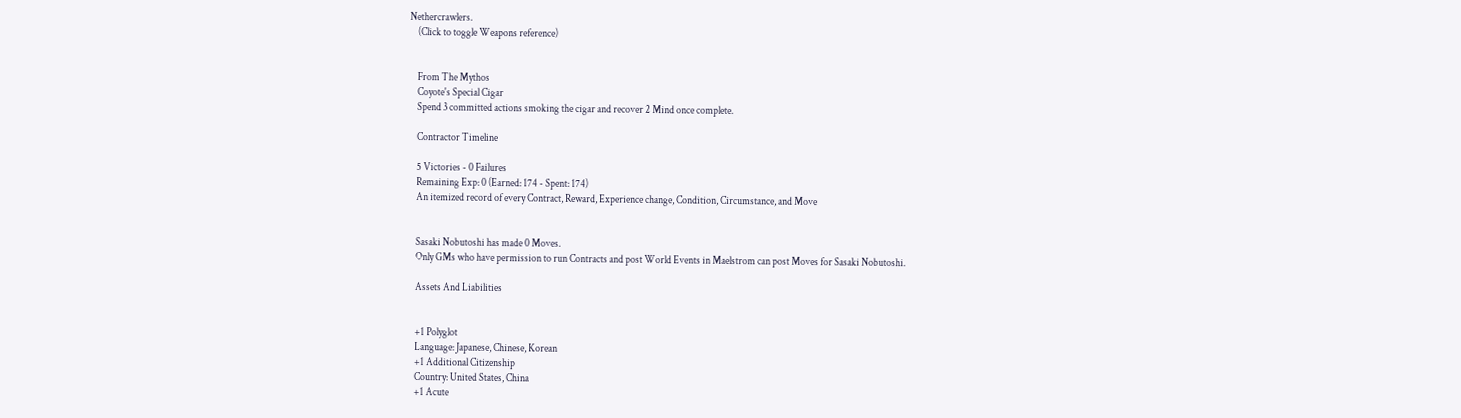Nethercrawlers.
    (Click to toggle Weapons reference)


    From The Mythos
    Coyote's Special Cigar
    Spend 3 committed actions smoking the cigar and recover 2 Mind once complete.

    Contractor Timeline

    5 Victories - 0 Failures
    Remaining Exp: 0 (Earned: 174 - Spent: 174)
    An itemized record of every Contract, Reward, Experience change, Condition, Circumstance, and Move


    Sasaki Nobutoshi has made 0 Moves.
    Only GMs who have permission to run Contracts and post World Events in Maelstrom can post Moves for Sasaki Nobutoshi.

    Assets And Liabilities


    +1 Polyglot
    Language: Japanese, Chinese, Korean
    +1 Additional Citizenship
    Country: United States, China
    +1 Acute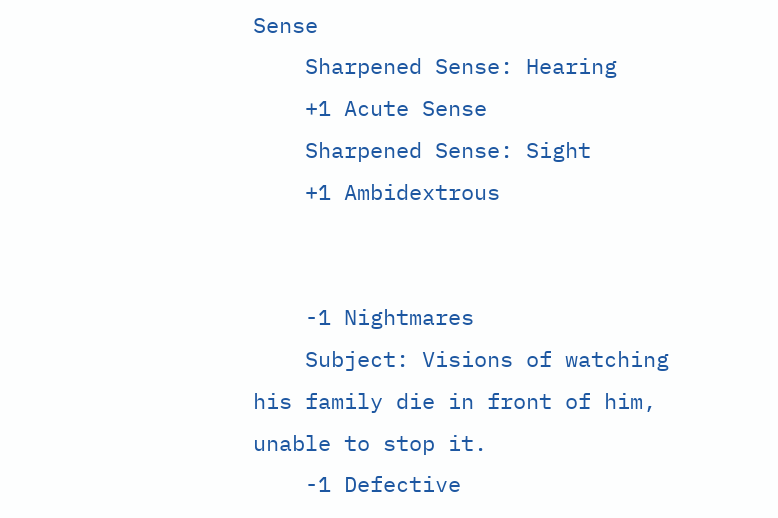Sense
    Sharpened Sense: Hearing
    +1 Acute Sense
    Sharpened Sense: Sight
    +1 Ambidextrous


    -1 Nightmares
    Subject: Visions of watching his family die in front of him, unable to stop it.
    -1 Defective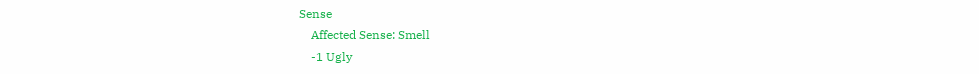Sense
    Affected Sense: Smell
    -1 Ugly